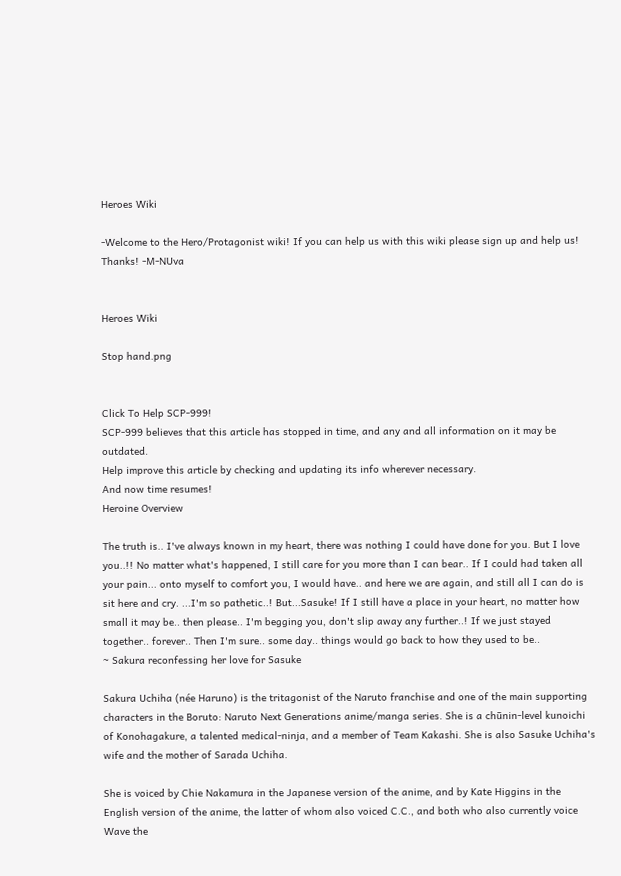Heroes Wiki

-Welcome to the Hero/Protagonist wiki! If you can help us with this wiki please sign up and help us! Thanks! -M-NUva


Heroes Wiki

Stop hand.png


Click To Help SCP-999!
SCP-999 believes that this article has stopped in time, and any and all information on it may be outdated.
Help improve this article by checking and updating its info wherever necessary.
And now time resumes!
Heroine Overview

The truth is.. I've always known in my heart, there was nothing I could have done for you. But I love you..!! No matter what's happened, I still care for you more than I can bear.. If I could had taken all your pain... onto myself to comfort you, I would have.. and here we are again, and still all I can do is sit here and cry. ...I'm so pathetic..! But...Sasuke! If I still have a place in your heart, no matter how small it may be.. then please.. I'm begging you, don't slip away any further..! If we just stayed together.. forever.. Then I'm sure.. some day.. things would go back to how they used to be..
~ Sakura reconfessing her love for Sasuke

Sakura Uchiha (née Haruno) is the tritagonist of the Naruto franchise and one of the main supporting characters in the Boruto: Naruto Next Generations anime/manga series. She is a chūnin-level kunoichi of Konohagakure, a talented medical-ninja, and a member of Team Kakashi. She is also Sasuke Uchiha's wife and the mother of Sarada Uchiha.

She is voiced by Chie Nakamura in the Japanese version of the anime, and by Kate Higgins in the English version of the anime, the latter of whom also voiced C.C., and both who also currently voice Wave the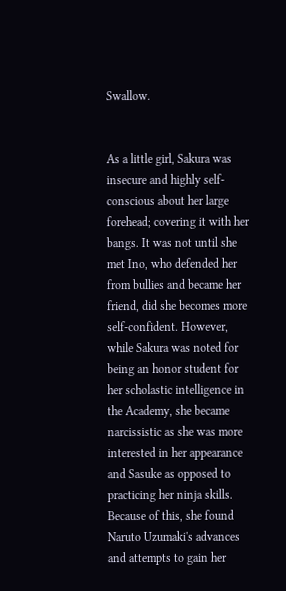Swallow.


As a little girl, Sakura was insecure and highly self-conscious about her large forehead; covering it with her bangs. It was not until she met Ino, who defended her from bullies and became her friend, did she becomes more self-confident. However, while Sakura was noted for being an honor student for her scholastic intelligence in the Academy, she became narcissistic as she was more interested in her appearance and Sasuke as opposed to practicing her ninja skills. Because of this, she found Naruto Uzumaki's advances and attempts to gain her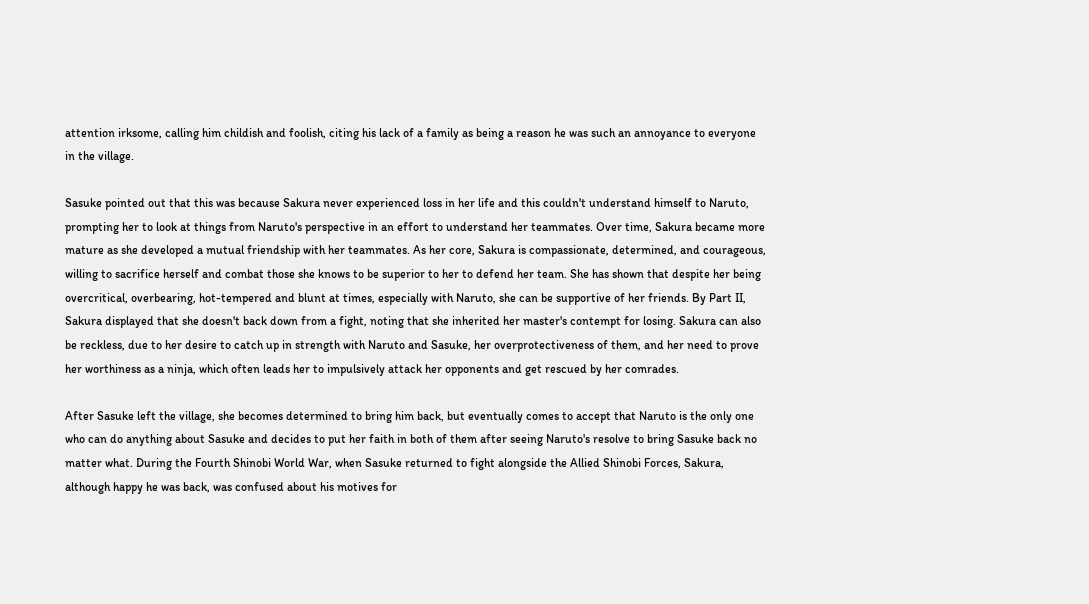attention irksome, calling him childish and foolish, citing his lack of a family as being a reason he was such an annoyance to everyone in the village.

Sasuke pointed out that this was because Sakura never experienced loss in her life and this couldn't understand himself to Naruto, prompting her to look at things from Naruto's perspective in an effort to understand her teammates. Over time, Sakura became more mature as she developed a mutual friendship with her teammates. As her core, Sakura is compassionate, determined, and courageous, willing to sacrifice herself and combat those she knows to be superior to her to defend her team. She has shown that despite her being overcritical, overbearing, hot-tempered and blunt at times, especially with Naruto, she can be supportive of her friends. By Part II, Sakura displayed that she doesn't back down from a fight, noting that she inherited her master's contempt for losing. Sakura can also be reckless, due to her desire to catch up in strength with Naruto and Sasuke, her overprotectiveness of them, and her need to prove her worthiness as a ninja, which often leads her to impulsively attack her opponents and get rescued by her comrades.

After Sasuke left the village, she becomes determined to bring him back, but eventually comes to accept that Naruto is the only one who can do anything about Sasuke and decides to put her faith in both of them after seeing Naruto's resolve to bring Sasuke back no matter what. During the Fourth Shinobi World War, when Sasuke returned to fight alongside the Allied Shinobi Forces, Sakura, although happy he was back, was confused about his motives for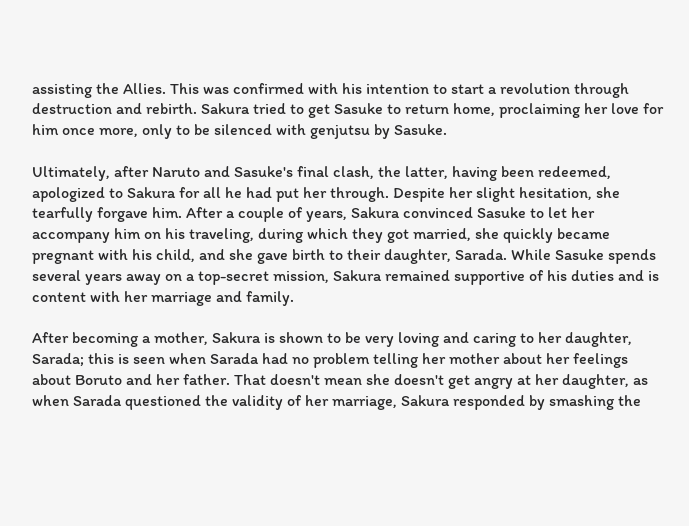assisting the Allies. This was confirmed with his intention to start a revolution through destruction and rebirth. Sakura tried to get Sasuke to return home, proclaiming her love for him once more, only to be silenced with genjutsu by Sasuke.

Ultimately, after Naruto and Sasuke's final clash, the latter, having been redeemed, apologized to Sakura for all he had put her through. Despite her slight hesitation, she tearfully forgave him. After a couple of years, Sakura convinced Sasuke to let her accompany him on his traveling, during which they got married, she quickly became pregnant with his child, and she gave birth to their daughter, Sarada. While Sasuke spends several years away on a top-secret mission, Sakura remained supportive of his duties and is content with her marriage and family.

After becoming a mother, Sakura is shown to be very loving and caring to her daughter, Sarada; this is seen when Sarada had no problem telling her mother about her feelings about Boruto and her father. That doesn't mean she doesn't get angry at her daughter, as when Sarada questioned the validity of her marriage, Sakura responded by smashing the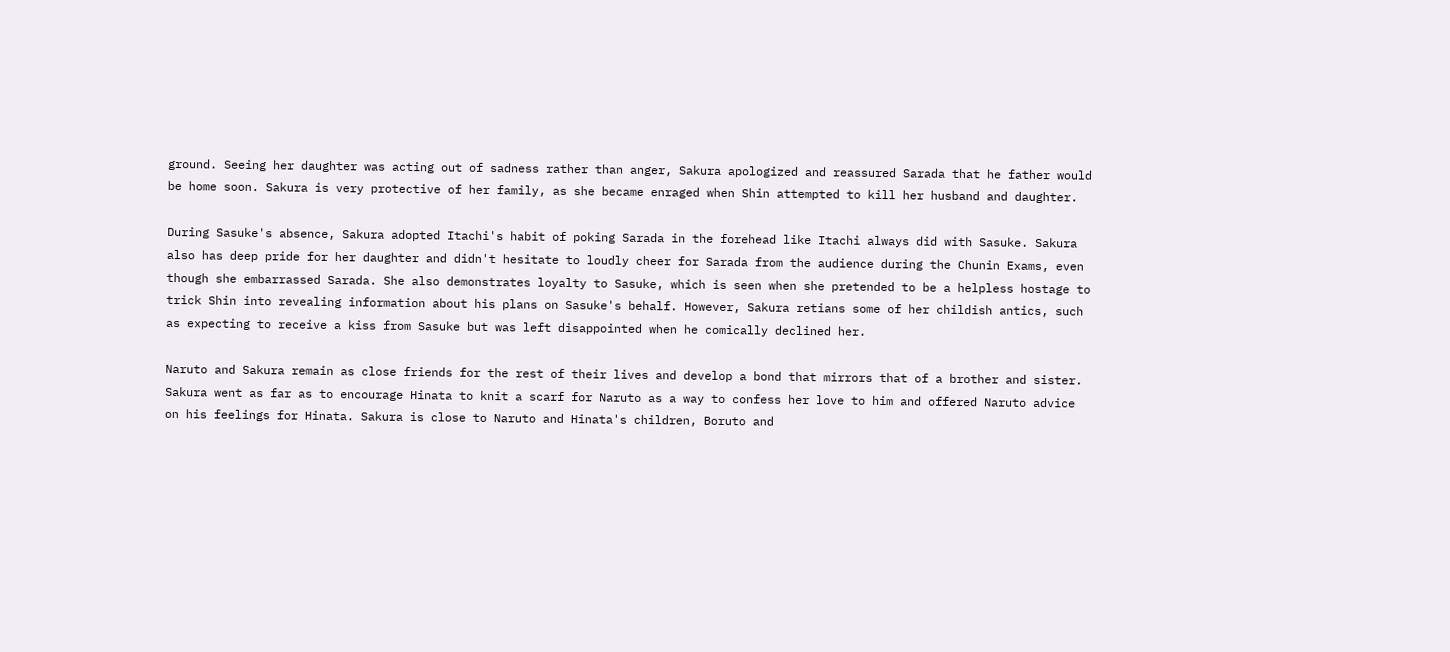ground. Seeing her daughter was acting out of sadness rather than anger, Sakura apologized and reassured Sarada that he father would be home soon. Sakura is very protective of her family, as she became enraged when Shin attempted to kill her husband and daughter.

During Sasuke's absence, Sakura adopted Itachi's habit of poking Sarada in the forehead like Itachi always did with Sasuke. Sakura also has deep pride for her daughter and didn't hesitate to loudly cheer for Sarada from the audience during the Chunin Exams, even though she embarrassed Sarada. She also demonstrates loyalty to Sasuke, which is seen when she pretended to be a helpless hostage to trick Shin into revealing information about his plans on Sasuke's behalf. However, Sakura retians some of her childish antics, such as expecting to receive a kiss from Sasuke but was left disappointed when he comically declined her.

Naruto and Sakura remain as close friends for the rest of their lives and develop a bond that mirrors that of a brother and sister. Sakura went as far as to encourage Hinata to knit a scarf for Naruto as a way to confess her love to him and offered Naruto advice on his feelings for Hinata. Sakura is close to Naruto and Hinata's children, Boruto and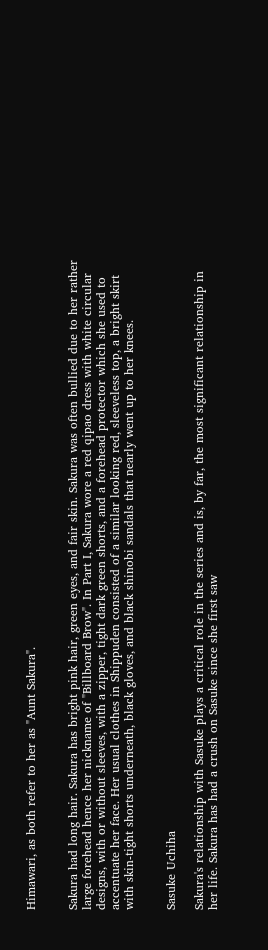Himawari, as both refer to her as "Aunt Sakura".


Sakura had long hair. Sakura has bright pink hair, green eyes, and fair skin. Sakura was often bullied due to her rather large forehead hence her nickname of "Billboard Brow". In Part I, Sakura wore a red qipao dress with white circular designs, with or without sleeves, with a zipper, tight dark green shorts, and a forehead protector which she used to accentuate her face. Her usual clothes in Shippuden consisted of a similar looking red, sleeveless top, a bright skirt with skin-tight shorts underneath, black gloves, and black shinobi sandals that nearly went up to her knees.


Sasuke Uchiha

Sakura's relationship with Sasuke plays a critical role in the series and is, by far, the most significant relationship in her life. Sakura has had a crush on Sasuke since she first saw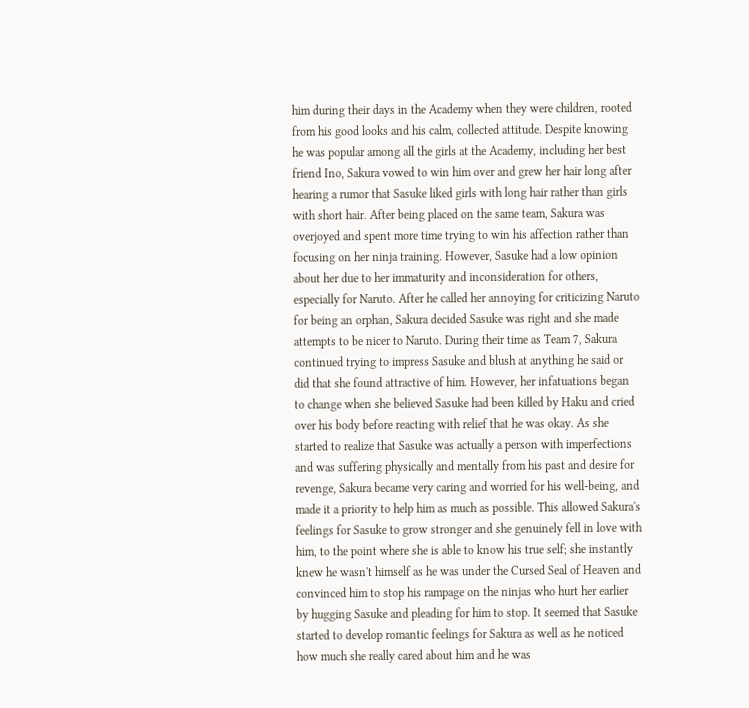him during their days in the Academy when they were children, rooted from his good looks and his calm, collected attitude. Despite knowing he was popular among all the girls at the Academy, including her best friend Ino, Sakura vowed to win him over and grew her hair long after hearing a rumor that Sasuke liked girls with long hair rather than girls with short hair. After being placed on the same team, Sakura was overjoyed and spent more time trying to win his affection rather than focusing on her ninja training. However, Sasuke had a low opinion about her due to her immaturity and inconsideration for others, especially for Naruto. After he called her annoying for criticizing Naruto for being an orphan, Sakura decided Sasuke was right and she made attempts to be nicer to Naruto. During their time as Team 7, Sakura continued trying to impress Sasuke and blush at anything he said or did that she found attractive of him. However, her infatuations began to change when she believed Sasuke had been killed by Haku and cried over his body before reacting with relief that he was okay. As she started to realize that Sasuke was actually a person with imperfections and was suffering physically and mentally from his past and desire for revenge, Sakura became very caring and worried for his well-being, and made it a priority to help him as much as possible. This allowed Sakura's feelings for Sasuke to grow stronger and she genuinely fell in love with him, to the point where she is able to know his true self; she instantly knew he wasn't himself as he was under the Cursed Seal of Heaven and convinced him to stop his rampage on the ninjas who hurt her earlier by hugging Sasuke and pleading for him to stop. It seemed that Sasuke started to develop romantic feelings for Sakura as well as he noticed how much she really cared about him and he was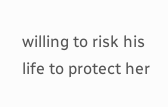willing to risk his life to protect her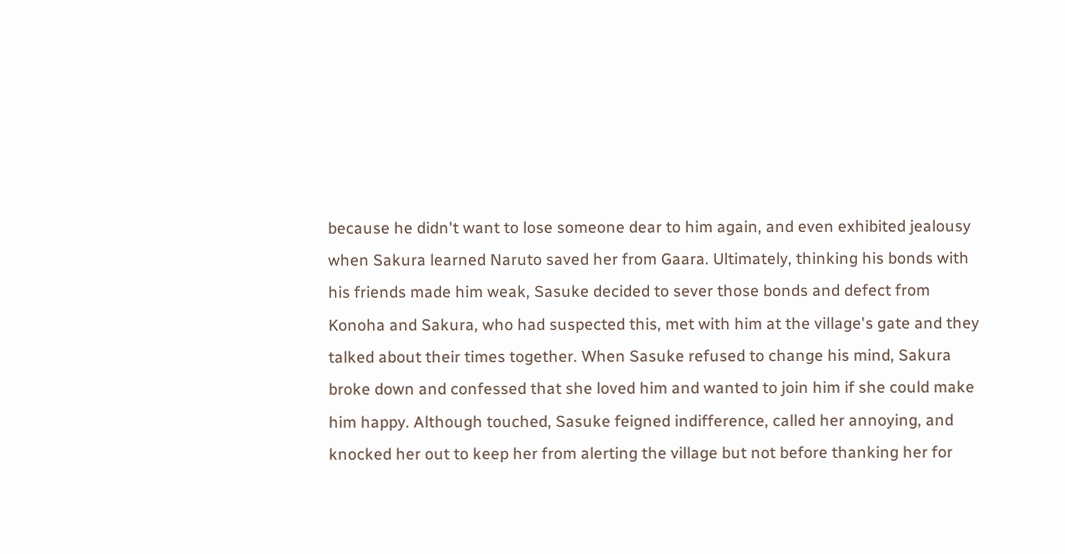because he didn't want to lose someone dear to him again, and even exhibited jealousy when Sakura learned Naruto saved her from Gaara. Ultimately, thinking his bonds with his friends made him weak, Sasuke decided to sever those bonds and defect from Konoha and Sakura, who had suspected this, met with him at the village's gate and they talked about their times together. When Sasuke refused to change his mind, Sakura broke down and confessed that she loved him and wanted to join him if she could make him happy. Although touched, Sasuke feigned indifference, called her annoying, and knocked her out to keep her from alerting the village but not before thanking her for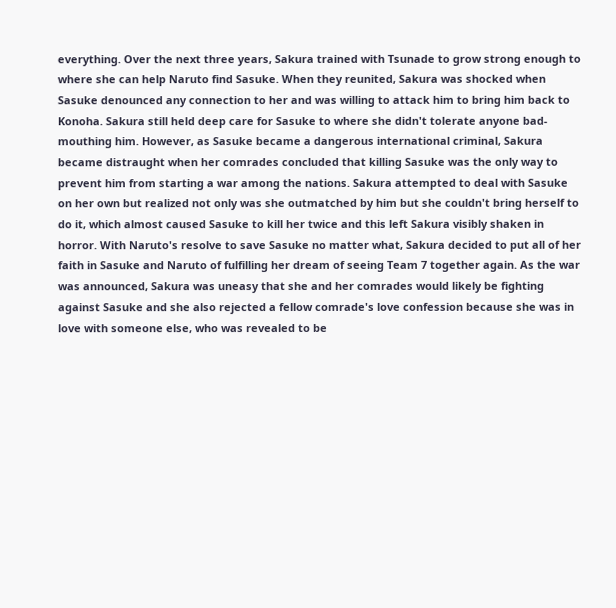everything. Over the next three years, Sakura trained with Tsunade to grow strong enough to where she can help Naruto find Sasuke. When they reunited, Sakura was shocked when Sasuke denounced any connection to her and was willing to attack him to bring him back to Konoha. Sakura still held deep care for Sasuke to where she didn't tolerate anyone bad-mouthing him. However, as Sasuke became a dangerous international criminal, Sakura became distraught when her comrades concluded that killing Sasuke was the only way to prevent him from starting a war among the nations. Sakura attempted to deal with Sasuke on her own but realized not only was she outmatched by him but she couldn't bring herself to do it, which almost caused Sasuke to kill her twice and this left Sakura visibly shaken in horror. With Naruto's resolve to save Sasuke no matter what, Sakura decided to put all of her faith in Sasuke and Naruto of fulfilling her dream of seeing Team 7 together again. As the war was announced, Sakura was uneasy that she and her comrades would likely be fighting against Sasuke and she also rejected a fellow comrade's love confession because she was in love with someone else, who was revealed to be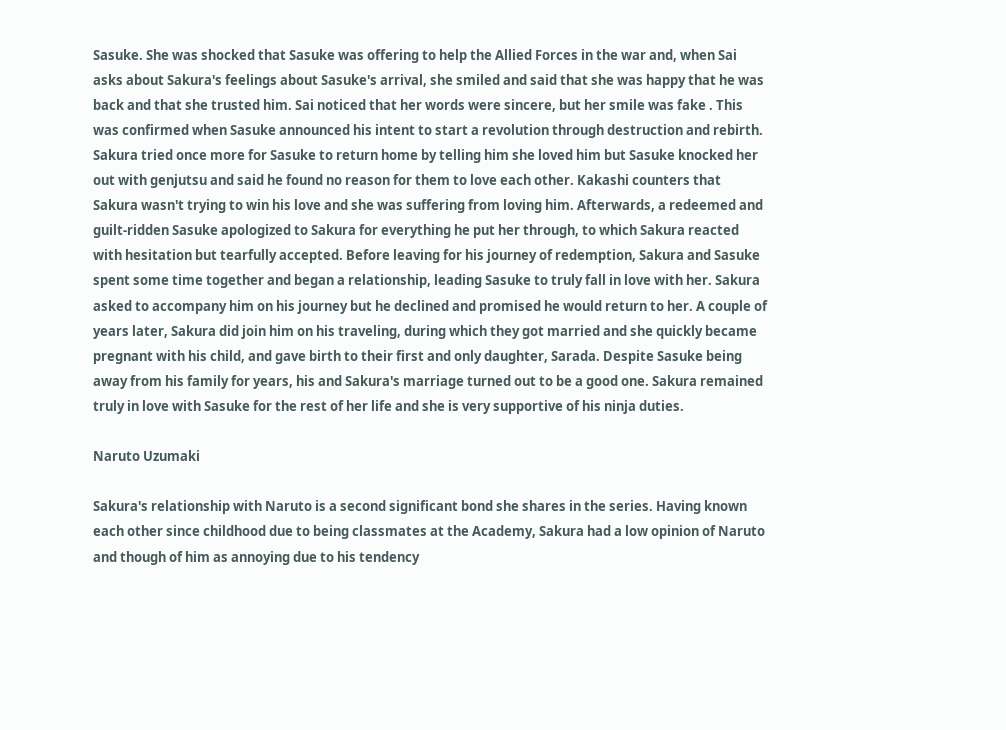Sasuke. She was shocked that Sasuke was offering to help the Allied Forces in the war and, when Sai asks about Sakura's feelings about Sasuke's arrival, she smiled and said that she was happy that he was back and that she trusted him. Sai noticed that her words were sincere, but her smile was fake . This was confirmed when Sasuke announced his intent to start a revolution through destruction and rebirth. Sakura tried once more for Sasuke to return home by telling him she loved him but Sasuke knocked her out with genjutsu and said he found no reason for them to love each other. Kakashi counters that Sakura wasn't trying to win his love and she was suffering from loving him. Afterwards, a redeemed and guilt-ridden Sasuke apologized to Sakura for everything he put her through, to which Sakura reacted with hesitation but tearfully accepted. Before leaving for his journey of redemption, Sakura and Sasuke spent some time together and began a relationship, leading Sasuke to truly fall in love with her. Sakura asked to accompany him on his journey but he declined and promised he would return to her. A couple of years later, Sakura did join him on his traveling, during which they got married and she quickly became pregnant with his child, and gave birth to their first and only daughter, Sarada. Despite Sasuke being away from his family for years, his and Sakura's marriage turned out to be a good one. Sakura remained truly in love with Sasuke for the rest of her life and she is very supportive of his ninja duties.

Naruto Uzumaki

Sakura's relationship with Naruto is a second significant bond she shares in the series. Having known each other since childhood due to being classmates at the Academy, Sakura had a low opinion of Naruto and though of him as annoying due to his tendency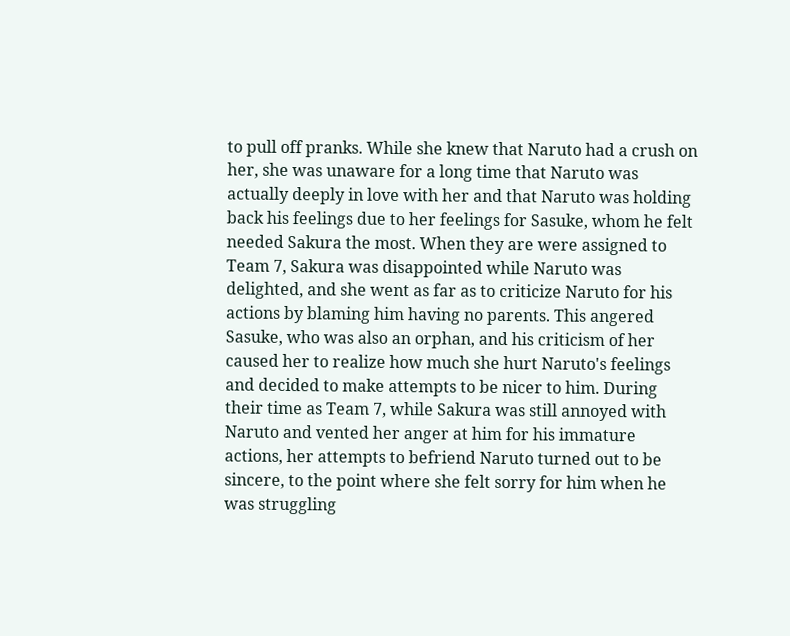to pull off pranks. While she knew that Naruto had a crush on her, she was unaware for a long time that Naruto was actually deeply in love with her and that Naruto was holding back his feelings due to her feelings for Sasuke, whom he felt needed Sakura the most. When they are were assigned to Team 7, Sakura was disappointed while Naruto was delighted, and she went as far as to criticize Naruto for his actions by blaming him having no parents. This angered Sasuke, who was also an orphan, and his criticism of her caused her to realize how much she hurt Naruto's feelings and decided to make attempts to be nicer to him. During their time as Team 7, while Sakura was still annoyed with Naruto and vented her anger at him for his immature actions, her attempts to befriend Naruto turned out to be sincere, to the point where she felt sorry for him when he was struggling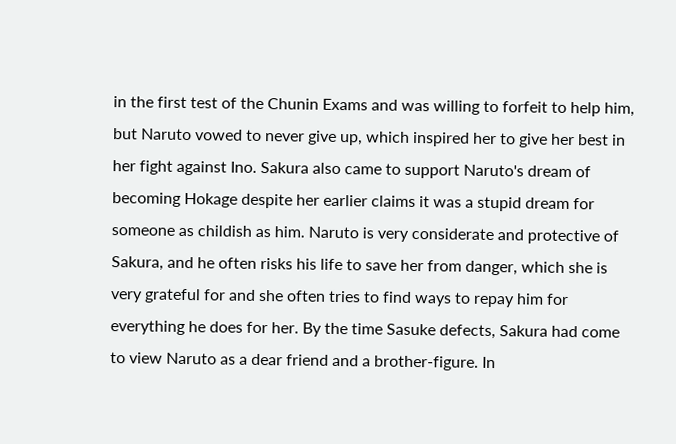in the first test of the Chunin Exams and was willing to forfeit to help him, but Naruto vowed to never give up, which inspired her to give her best in her fight against Ino. Sakura also came to support Naruto's dream of becoming Hokage despite her earlier claims it was a stupid dream for someone as childish as him. Naruto is very considerate and protective of Sakura, and he often risks his life to save her from danger, which she is very grateful for and she often tries to find ways to repay him for everything he does for her. By the time Sasuke defects, Sakura had come to view Naruto as a dear friend and a brother-figure. In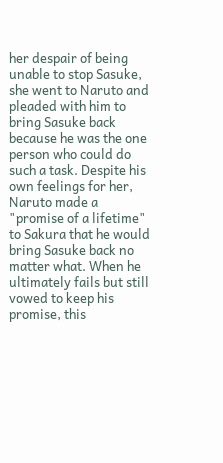her despair of being unable to stop Sasuke, she went to Naruto and pleaded with him to bring Sasuke back because he was the one person who could do such a task. Despite his own feelings for her, Naruto made a "promise of a lifetime" to Sakura that he would bring Sasuke back no matter what. When he ultimately fails but still vowed to keep his promise, this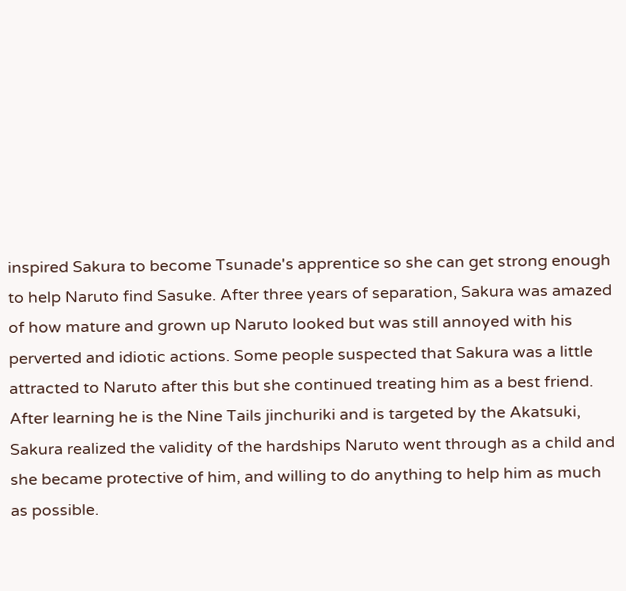inspired Sakura to become Tsunade's apprentice so she can get strong enough to help Naruto find Sasuke. After three years of separation, Sakura was amazed of how mature and grown up Naruto looked but was still annoyed with his perverted and idiotic actions. Some people suspected that Sakura was a little attracted to Naruto after this but she continued treating him as a best friend. After learning he is the Nine Tails jinchuriki and is targeted by the Akatsuki, Sakura realized the validity of the hardships Naruto went through as a child and she became protective of him, and willing to do anything to help him as much as possible.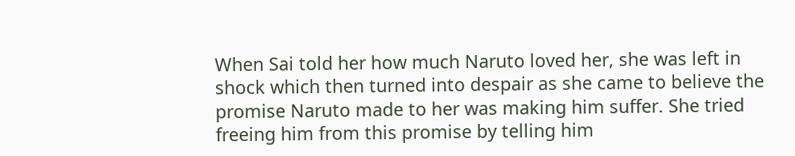When Sai told her how much Naruto loved her, she was left in shock which then turned into despair as she came to believe the promise Naruto made to her was making him suffer. She tried freeing him from this promise by telling him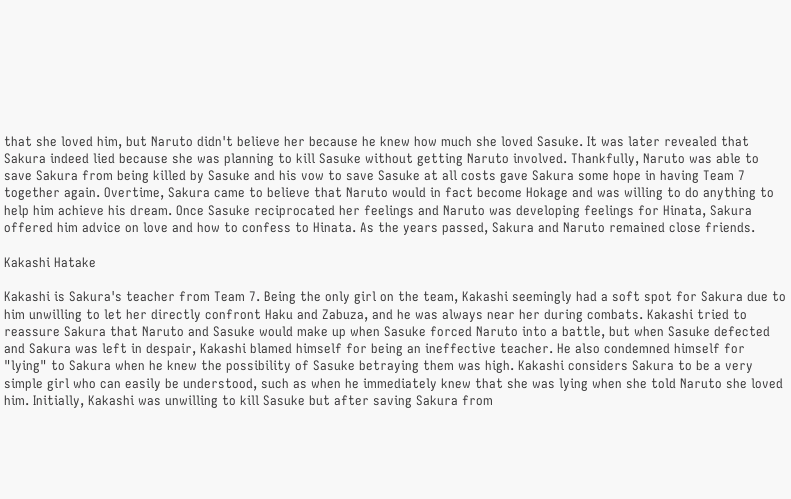that she loved him, but Naruto didn't believe her because he knew how much she loved Sasuke. It was later revealed that Sakura indeed lied because she was planning to kill Sasuke without getting Naruto involved. Thankfully, Naruto was able to save Sakura from being killed by Sasuke and his vow to save Sasuke at all costs gave Sakura some hope in having Team 7 together again. Overtime, Sakura came to believe that Naruto would in fact become Hokage and was willing to do anything to help him achieve his dream. Once Sasuke reciprocated her feelings and Naruto was developing feelings for Hinata, Sakura offered him advice on love and how to confess to Hinata. As the years passed, Sakura and Naruto remained close friends.

Kakashi Hatake

Kakashi is Sakura's teacher from Team 7. Being the only girl on the team, Kakashi seemingly had a soft spot for Sakura due to him unwilling to let her directly confront Haku and Zabuza, and he was always near her during combats. Kakashi tried to reassure Sakura that Naruto and Sasuke would make up when Sasuke forced Naruto into a battle, but when Sasuke defected and Sakura was left in despair, Kakashi blamed himself for being an ineffective teacher. He also condemned himself for "lying" to Sakura when he knew the possibility of Sasuke betraying them was high. Kakashi considers Sakura to be a very simple girl who can easily be understood, such as when he immediately knew that she was lying when she told Naruto she loved him. Initially, Kakashi was unwilling to kill Sasuke but after saving Sakura from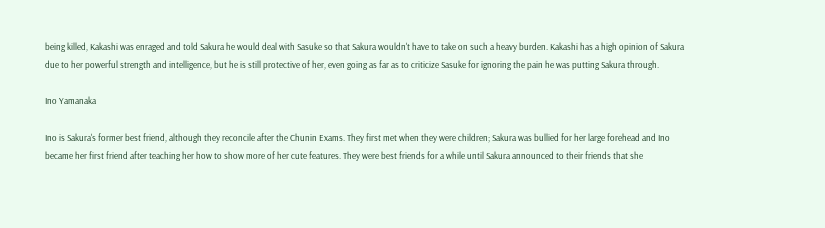being killed, Kakashi was enraged and told Sakura he would deal with Sasuke so that Sakura wouldn't have to take on such a heavy burden. Kakashi has a high opinion of Sakura due to her powerful strength and intelligence, but he is still protective of her, even going as far as to criticize Sasuke for ignoring the pain he was putting Sakura through.

Ino Yamanaka

Ino is Sakura's former best friend, although they reconcile after the Chunin Exams. They first met when they were children; Sakura was bullied for her large forehead and Ino became her first friend after teaching her how to show more of her cute features. They were best friends for a while until Sakura announced to their friends that she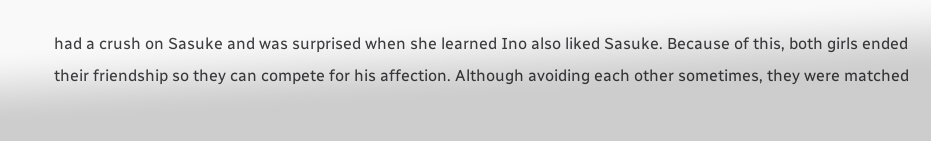had a crush on Sasuke and was surprised when she learned Ino also liked Sasuke. Because of this, both girls ended their friendship so they can compete for his affection. Although avoiding each other sometimes, they were matched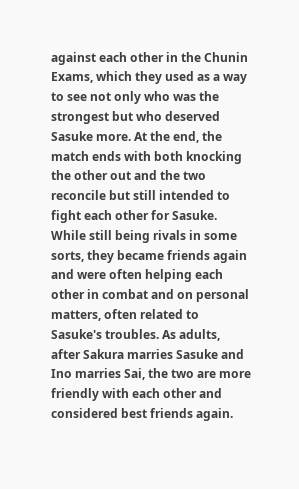against each other in the Chunin Exams, which they used as a way to see not only who was the strongest but who deserved Sasuke more. At the end, the match ends with both knocking the other out and the two reconcile but still intended to fight each other for Sasuke. While still being rivals in some sorts, they became friends again and were often helping each other in combat and on personal matters, often related to Sasuke's troubles. As adults, after Sakura marries Sasuke and Ino marries Sai, the two are more friendly with each other and considered best friends again.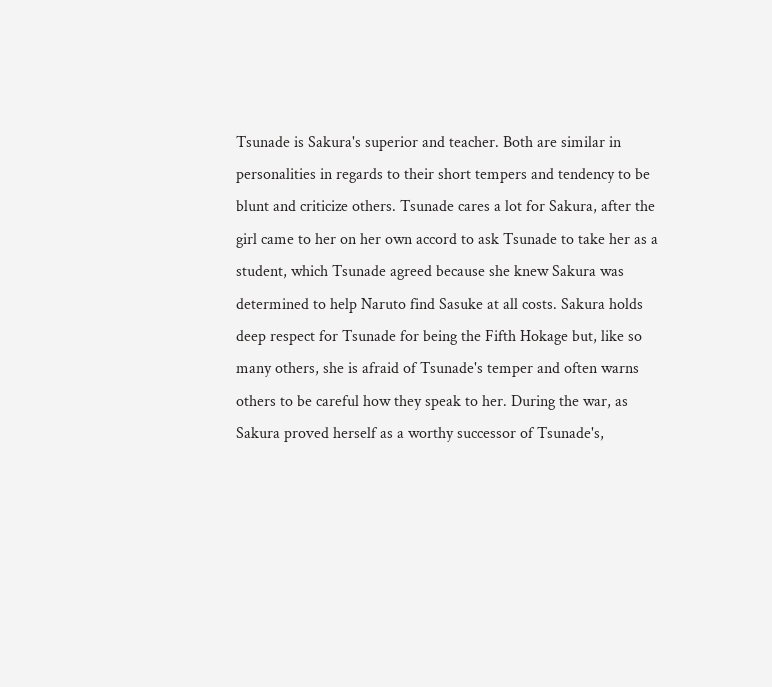Tsunade is Sakura's superior and teacher. Both are similar in personalities in regards to their short tempers and tendency to be blunt and criticize others. Tsunade cares a lot for Sakura, after the girl came to her on her own accord to ask Tsunade to take her as a student, which Tsunade agreed because she knew Sakura was determined to help Naruto find Sasuke at all costs. Sakura holds deep respect for Tsunade for being the Fifth Hokage but, like so many others, she is afraid of Tsunade's temper and often warns others to be careful how they speak to her. During the war, as Sakura proved herself as a worthy successor of Tsunade's,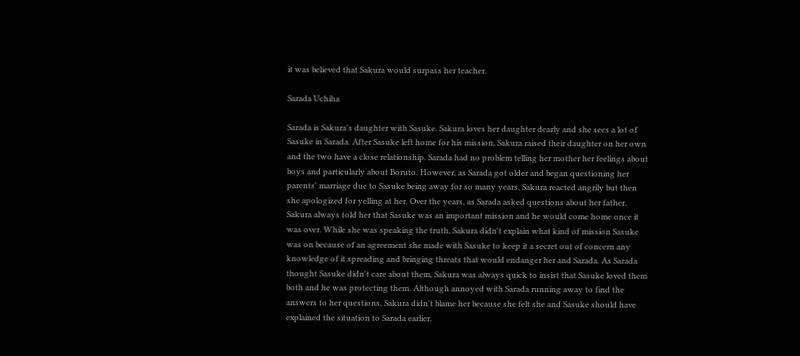it was believed that Sakura would surpass her teacher.

Sarada Uchiha

Sarada is Sakura's daughter with Sasuke. Sakura loves her daughter dearly and she sees a lot of Sasuke in Sarada. After Sasuke left home for his mission, Sakura raised their daughter on her own and the two have a close relationship. Sarada had no problem telling her mother her feelings about boys and particularly about Boruto. However, as Sarada got older and began questioning her parents' marriage due to Sasuke being away for so many years, Sakura reacted angrily but then she apologized for yelling at her. Over the years, as Sarada asked questions about her father, Sakura always told her that Sasuke was an important mission and he would come home once it was over. While she was speaking the truth, Sakura didn't explain what kind of mission Sasuke was on because of an agreement she made with Sasuke to keep it a secret out of concern any knowledge of it spreading and bringing threats that would endanger her and Sarada. As Sarada thought Sasuke didn't care about them, Sakura was always quick to insist that Sasuke loved them both and he was protecting them. Although annoyed with Sarada running away to find the answers to her questions, Sakura didn't blame her because she felt she and Sasuke should have explained the situation to Sarada earlier.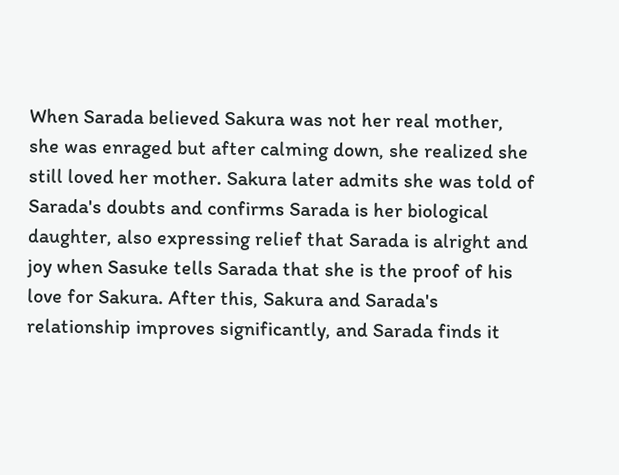When Sarada believed Sakura was not her real mother, she was enraged but after calming down, she realized she still loved her mother. Sakura later admits she was told of Sarada's doubts and confirms Sarada is her biological daughter, also expressing relief that Sarada is alright and joy when Sasuke tells Sarada that she is the proof of his love for Sakura. After this, Sakura and Sarada's relationship improves significantly, and Sarada finds it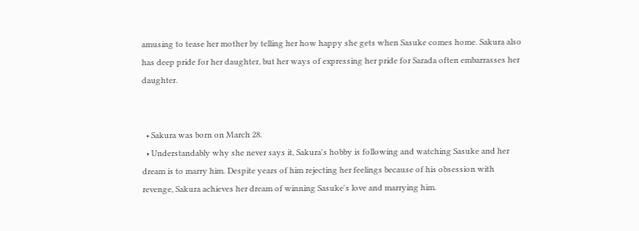amusing to tease her mother by telling her how happy she gets when Sasuke comes home. Sakura also has deep pride for her daughter, but her ways of expressing her pride for Sarada often embarrasses her daughter.


  • Sakura was born on March 28.
  • Understandably why she never says it, Sakura's hobby is following and watching Sasuke and her dream is to marry him. Despite years of him rejecting her feelings because of his obsession with revenge, Sakura achieves her dream of winning Sasuke's love and marrying him.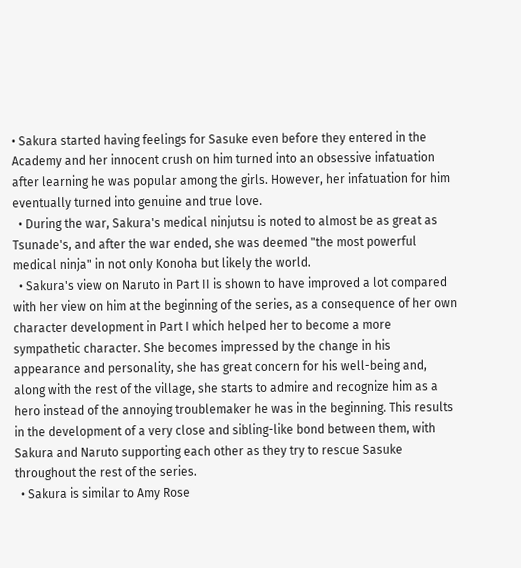• Sakura started having feelings for Sasuke even before they entered in the Academy and her innocent crush on him turned into an obsessive infatuation after learning he was popular among the girls. However, her infatuation for him eventually turned into genuine and true love.
  • During the war, Sakura's medical ninjutsu is noted to almost be as great as Tsunade's, and after the war ended, she was deemed "the most powerful medical ninja" in not only Konoha but likely the world.
  • Sakura's view on Naruto in Part II is shown to have improved a lot compared with her view on him at the beginning of the series, as a consequence of her own character development in Part I which helped her to become a more sympathetic character. She becomes impressed by the change in his appearance and personality, she has great concern for his well-being and, along with the rest of the village, she starts to admire and recognize him as a hero instead of the annoying troublemaker he was in the beginning. This results in the development of a very close and sibling-like bond between them, with Sakura and Naruto supporting each other as they try to rescue Sasuke throughout the rest of the series.
  • Sakura is similar to Amy Rose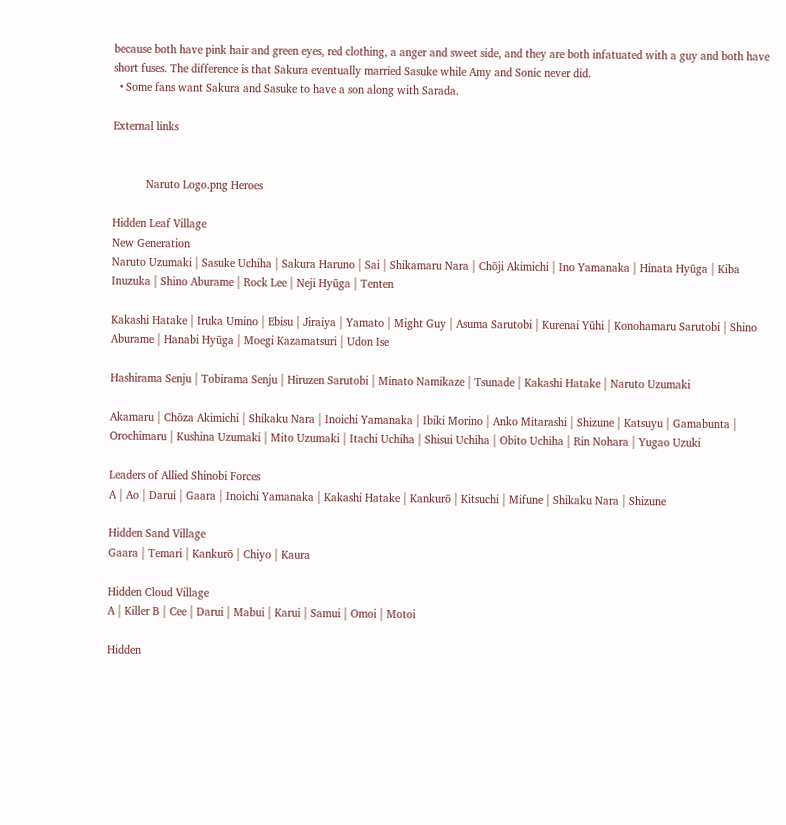because both have pink hair and green eyes, red clothing, a anger and sweet side, and they are both infatuated with a guy and both have short fuses. The difference is that Sakura eventually married Sasuke while Amy and Sonic never did.
  • Some fans want Sakura and Sasuke to have a son along with Sarada.

External links


           Naruto Logo.png Heroes

Hidden Leaf Village
New Generation
Naruto Uzumaki | Sasuke Uchiha | Sakura Haruno | Sai | Shikamaru Nara | Chōji Akimichi | Ino Yamanaka | Hinata Hyūga | Kiba Inuzuka | Shino Aburame | Rock Lee | Neji Hyūga | Tenten

Kakashi Hatake | Iruka Umino | Ebisu | Jiraiya | Yamato | Might Guy | Asuma Sarutobi | Kurenai Yūhi | Konohamaru Sarutobi | Shino Aburame | Hanabi Hyūga | Moegi Kazamatsuri | Udon Ise

Hashirama Senju | Tobirama Senju | Hiruzen Sarutobi | Minato Namikaze | Tsunade | Kakashi Hatake | Naruto Uzumaki

Akamaru | Chōza Akimichi | Shikaku Nara | Inoichi Yamanaka | Ibiki Morino | Anko Mitarashi | Shizune | Katsuyu | Gamabunta | Orochimaru | Kushina Uzumaki | Mito Uzumaki | Itachi Uchiha | Shisui Uchiha | Obito Uchiha | Rin Nohara | Yugao Uzuki

Leaders of Allied Shinobi Forces
A | Ao | Darui | Gaara | Inoichi Yamanaka | Kakashi Hatake | Kankurō | Kitsuchi | Mifune | Shikaku Nara | Shizune

Hidden Sand Village
Gaara | Temari | Kankurō | Chiyo | Kaura

Hidden Cloud Village
A | Killer B | Cee | Darui | Mabui | Karui | Samui | Omoi | Motoi

Hidden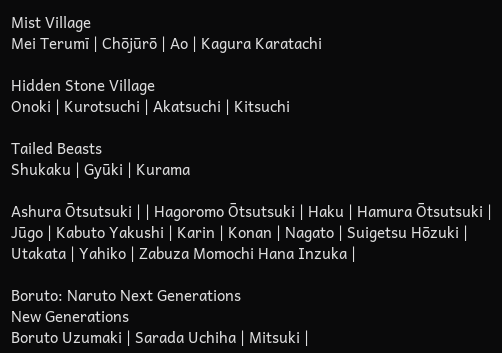Mist Village
Mei Terumī | Chōjūrō | Ao | Kagura Karatachi

Hidden Stone Village
Onoki | Kurotsuchi | Akatsuchi | Kitsuchi

Tailed Beasts
Shukaku | Gyūki | Kurama

Ashura Ōtsutsuki | | Hagoromo Ōtsutsuki | Haku | Hamura Ōtsutsuki | Jūgo | Kabuto Yakushi | Karin | Konan | Nagato | Suigetsu Hōzuki | Utakata | Yahiko | Zabuza Momochi Hana Inzuka |

Boruto: Naruto Next Generations
New Generations
Boruto Uzumaki | Sarada Uchiha | Mitsuki |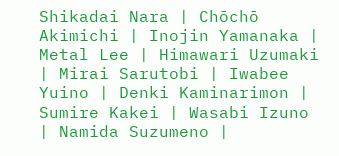Shikadai Nara | Chōchō Akimichi | Inojin Yamanaka | Metal Lee | Himawari Uzumaki | Mirai Sarutobi | Iwabee Yuino | Denki Kaminarimon | Sumire Kakei | Wasabi Izuno | Namida Suzumeno |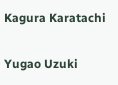Kagura Karatachi

Yugao Uzuki